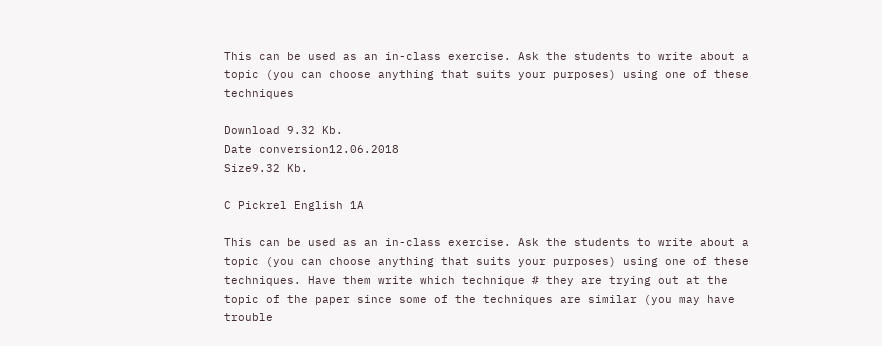This can be used as an in-class exercise. Ask the students to write about a topic (you can choose anything that suits your purposes) using one of these techniques

Download 9.32 Kb.
Date conversion12.06.2018
Size9.32 Kb.

C Pickrel English 1A

This can be used as an in-class exercise. Ask the students to write about a topic (you can choose anything that suits your purposes) using one of these techniques. Have them write which technique # they are trying out at the topic of the paper since some of the techniques are similar (you may have trouble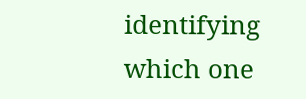identifying which one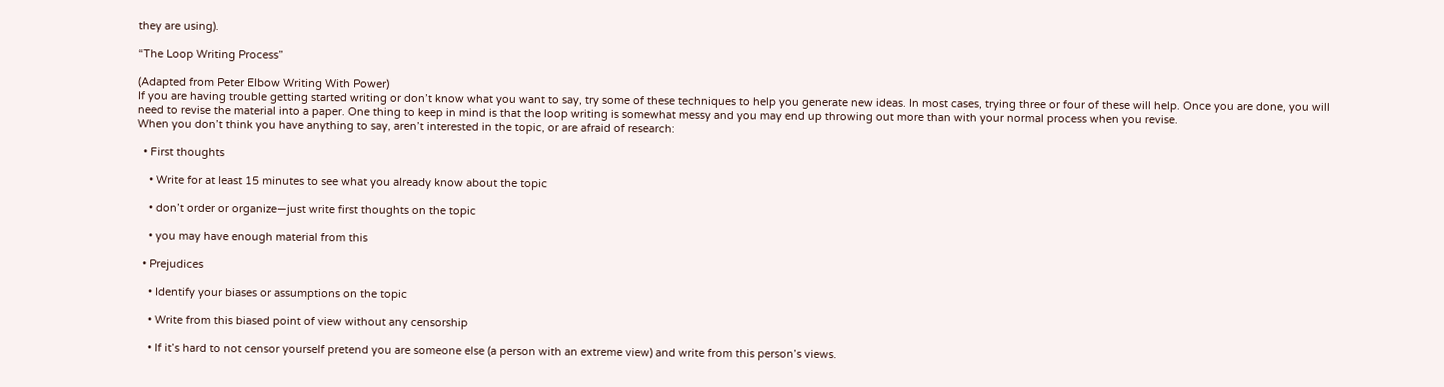they are using).

“The Loop Writing Process”

(Adapted from Peter Elbow Writing With Power)
If you are having trouble getting started writing or don’t know what you want to say, try some of these techniques to help you generate new ideas. In most cases, trying three or four of these will help. Once you are done, you will need to revise the material into a paper. One thing to keep in mind is that the loop writing is somewhat messy and you may end up throwing out more than with your normal process when you revise.
When you don’t think you have anything to say, aren’t interested in the topic, or are afraid of research:

  • First thoughts

    • Write for at least 15 minutes to see what you already know about the topic

    • don’t order or organize—just write first thoughts on the topic

    • you may have enough material from this

  • Prejudices

    • Identify your biases or assumptions on the topic

    • Write from this biased point of view without any censorship

    • If it’s hard to not censor yourself pretend you are someone else (a person with an extreme view) and write from this person’s views.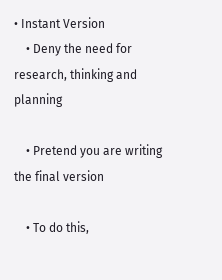• Instant Version
    • Deny the need for research, thinking and planning

    • Pretend you are writing the final version

    • To do this,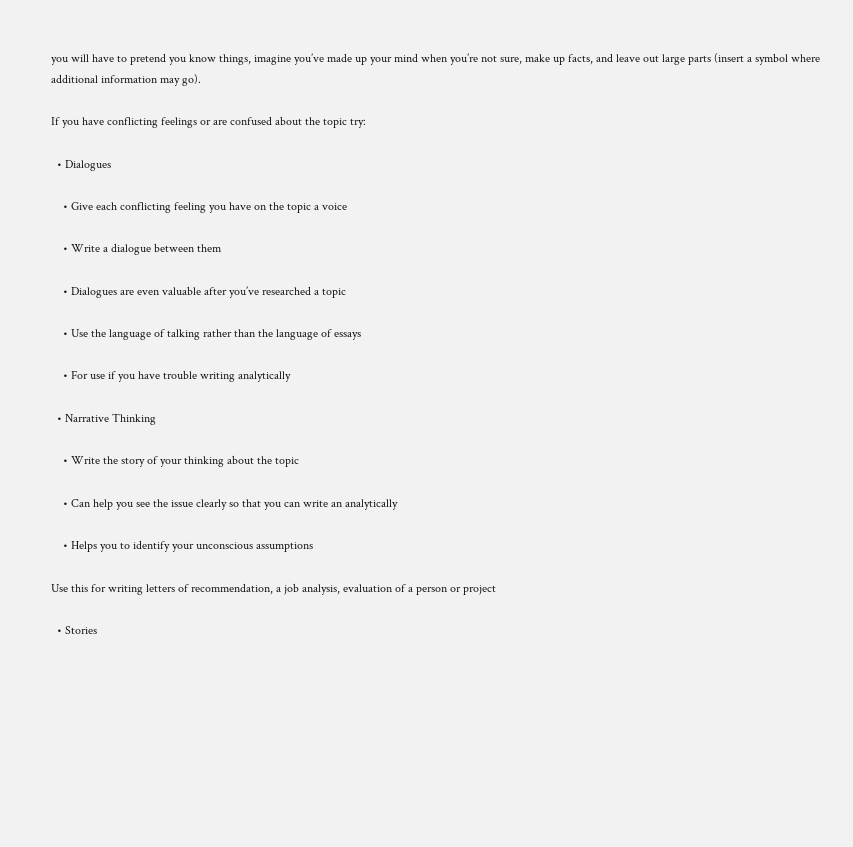you will have to pretend you know things, imagine you’ve made up your mind when you’re not sure, make up facts, and leave out large parts (insert a symbol where additional information may go).

If you have conflicting feelings or are confused about the topic try:

  • Dialogues

    • Give each conflicting feeling you have on the topic a voice

    • Write a dialogue between them

    • Dialogues are even valuable after you’ve researched a topic

    • Use the language of talking rather than the language of essays

    • For use if you have trouble writing analytically

  • Narrative Thinking

    • Write the story of your thinking about the topic

    • Can help you see the issue clearly so that you can write an analytically

    • Helps you to identify your unconscious assumptions

Use this for writing letters of recommendation, a job analysis, evaluation of a person or project

  • Stories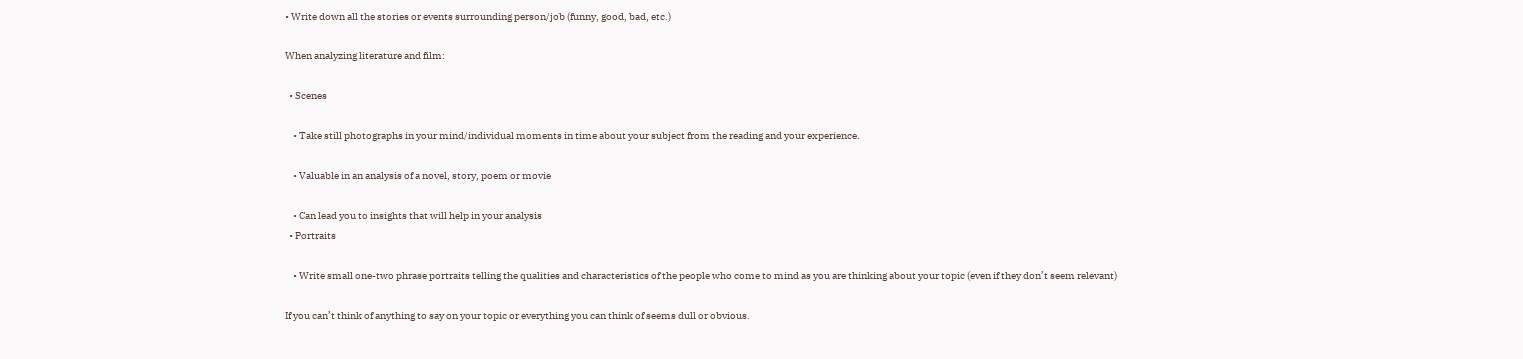• Write down all the stories or events surrounding person/job (funny, good, bad, etc.)

When analyzing literature and film:

  • Scenes

    • Take still photographs in your mind/individual moments in time about your subject from the reading and your experience.

    • Valuable in an analysis of a novel, story, poem or movie

    • Can lead you to insights that will help in your analysis
  • Portraits

    • Write small one-two phrase portraits telling the qualities and characteristics of the people who come to mind as you are thinking about your topic (even if they don’t seem relevant)

If you can’t think of anything to say on your topic or everything you can think of seems dull or obvious.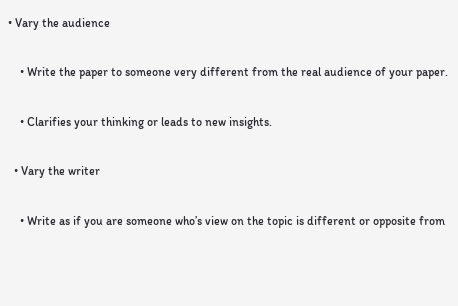• Vary the audience

    • Write the paper to someone very different from the real audience of your paper.

    • Clarifies your thinking or leads to new insights.

  • Vary the writer

    • Write as if you are someone who’s view on the topic is different or opposite from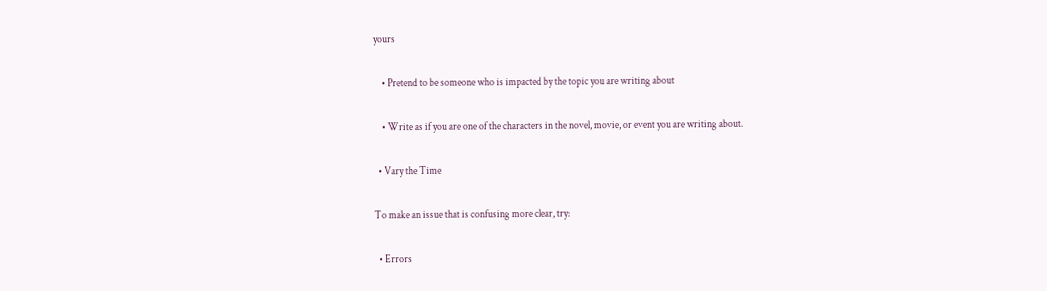yours

    • Pretend to be someone who is impacted by the topic you are writing about

    • Write as if you are one of the characters in the novel, movie, or event you are writing about.

  • Vary the Time

To make an issue that is confusing more clear, try:

  • Errors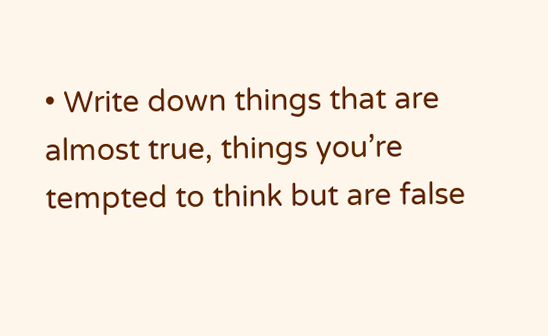• Write down things that are almost true, things you’re tempted to think but are false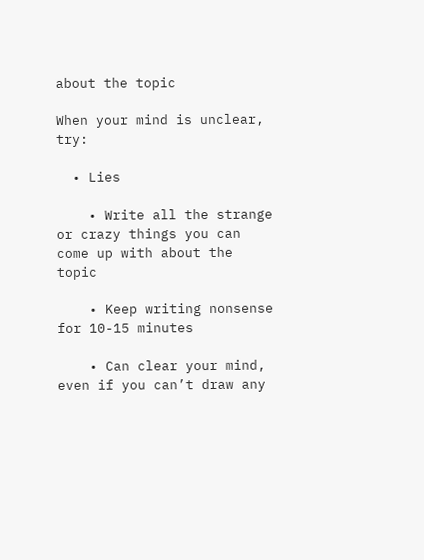about the topic

When your mind is unclear, try:

  • Lies

    • Write all the strange or crazy things you can come up with about the topic

    • Keep writing nonsense for 10-15 minutes

    • Can clear your mind, even if you can’t draw any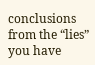conclusions from the “lies” you have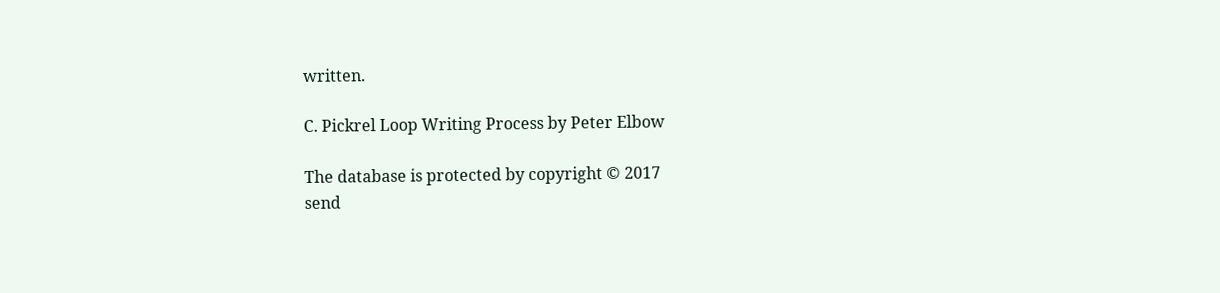written.

C. Pickrel Loop Writing Process by Peter Elbow

The database is protected by copyright © 2017
send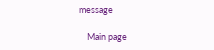message

    Main page